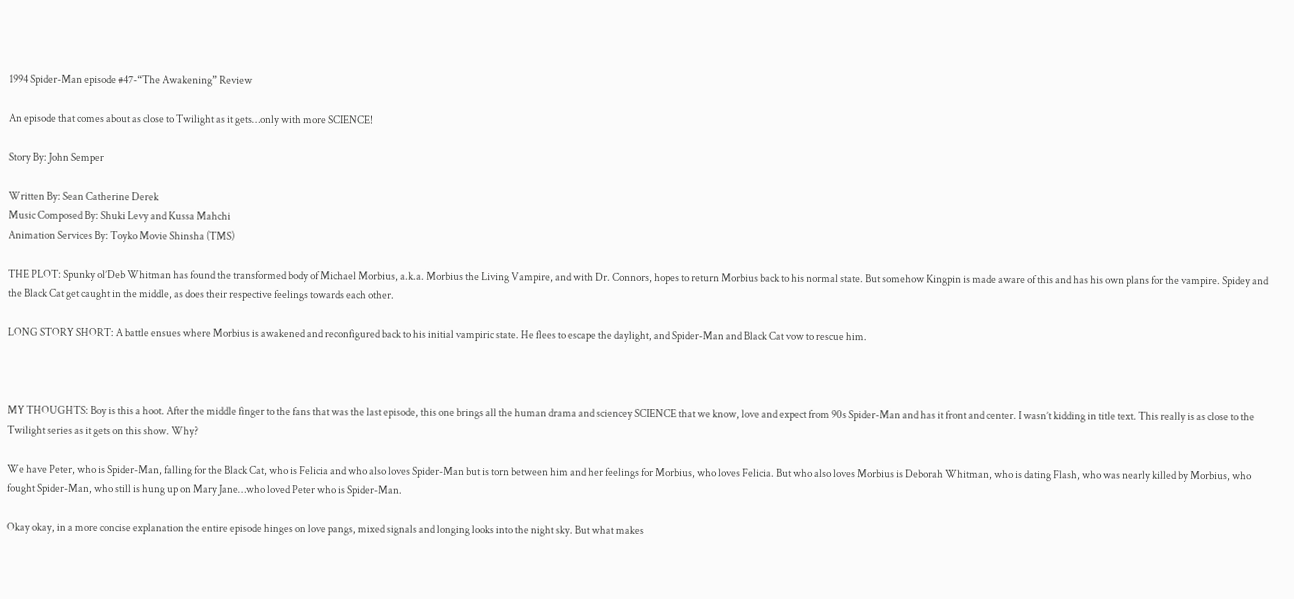1994 Spider-Man episode #47-“The Awakening” Review

An episode that comes about as close to Twilight as it gets…only with more SCIENCE!

Story By: John Semper

Written By: Sean Catherine Derek
Music Composed By: Shuki Levy and Kussa Mahchi
Animation Services By: Toyko Movie Shinsha (TMS)

THE PLOT: Spunky ol’Deb Whitman has found the transformed body of Michael Morbius, a.k.a. Morbius the Living Vampire, and with Dr. Connors, hopes to return Morbius back to his normal state. But somehow Kingpin is made aware of this and has his own plans for the vampire. Spidey and the Black Cat get caught in the middle, as does their respective feelings towards each other.

LONG STORY SHORT: A battle ensues where Morbius is awakened and reconfigured back to his initial vampiric state. He flees to escape the daylight, and Spider-Man and Black Cat vow to rescue him.



MY THOUGHTS: Boy is this a hoot. After the middle finger to the fans that was the last episode, this one brings all the human drama and sciencey SCIENCE that we know, love and expect from 90s Spider-Man and has it front and center. I wasn’t kidding in title text. This really is as close to the Twilight series as it gets on this show. Why?

We have Peter, who is Spider-Man, falling for the Black Cat, who is Felicia and who also loves Spider-Man but is torn between him and her feelings for Morbius, who loves Felicia. But who also loves Morbius is Deborah Whitman, who is dating Flash, who was nearly killed by Morbius, who fought Spider-Man, who still is hung up on Mary Jane…who loved Peter who is Spider-Man.

Okay okay, in a more concise explanation the entire episode hinges on love pangs, mixed signals and longing looks into the night sky. But what makes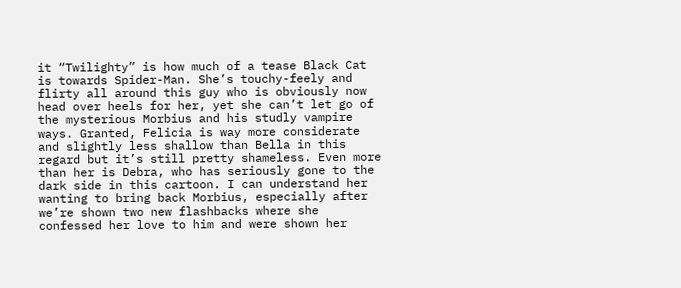it “Twilighty” is how much of a tease Black Cat is towards Spider-Man. She’s touchy-feely and flirty all around this guy who is obviously now head over heels for her, yet she can’t let go of the mysterious Morbius and his studly vampire ways. Granted, Felicia is way more considerate and slightly less shallow than Bella in this regard but it’s still pretty shameless. Even more than her is Debra, who has seriously gone to the dark side in this cartoon. I can understand her wanting to bring back Morbius, especially after we’re shown two new flashbacks where she confessed her love to him and were shown her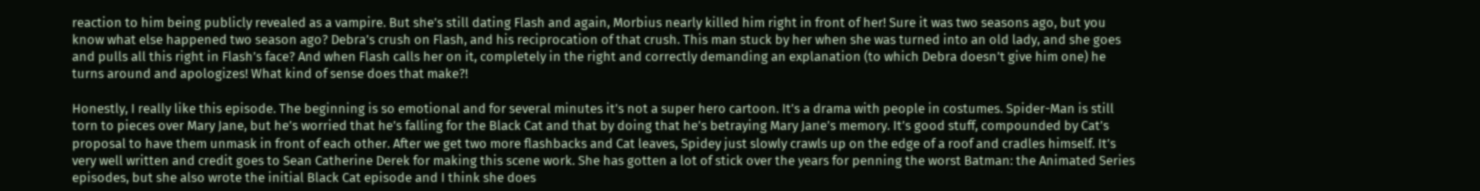reaction to him being publicly revealed as a vampire. But she’s still dating Flash and again, Morbius nearly killed him right in front of her! Sure it was two seasons ago, but you know what else happened two season ago? Debra’s crush on Flash, and his reciprocation of that crush. This man stuck by her when she was turned into an old lady, and she goes and pulls all this right in Flash’s face? And when Flash calls her on it, completely in the right and correctly demanding an explanation (to which Debra doesn’t give him one) he turns around and apologizes! What kind of sense does that make?!

Honestly, I really like this episode. The beginning is so emotional and for several minutes it’s not a super hero cartoon. It’s a drama with people in costumes. Spider-Man is still torn to pieces over Mary Jane, but he’s worried that he’s falling for the Black Cat and that by doing that he’s betraying Mary Jane’s memory. It’s good stuff, compounded by Cat’s proposal to have them unmask in front of each other. After we get two more flashbacks and Cat leaves, Spidey just slowly crawls up on the edge of a roof and cradles himself. It’s very well written and credit goes to Sean Catherine Derek for making this scene work. She has gotten a lot of stick over the years for penning the worst Batman: the Animated Series episodes, but she also wrote the initial Black Cat episode and I think she does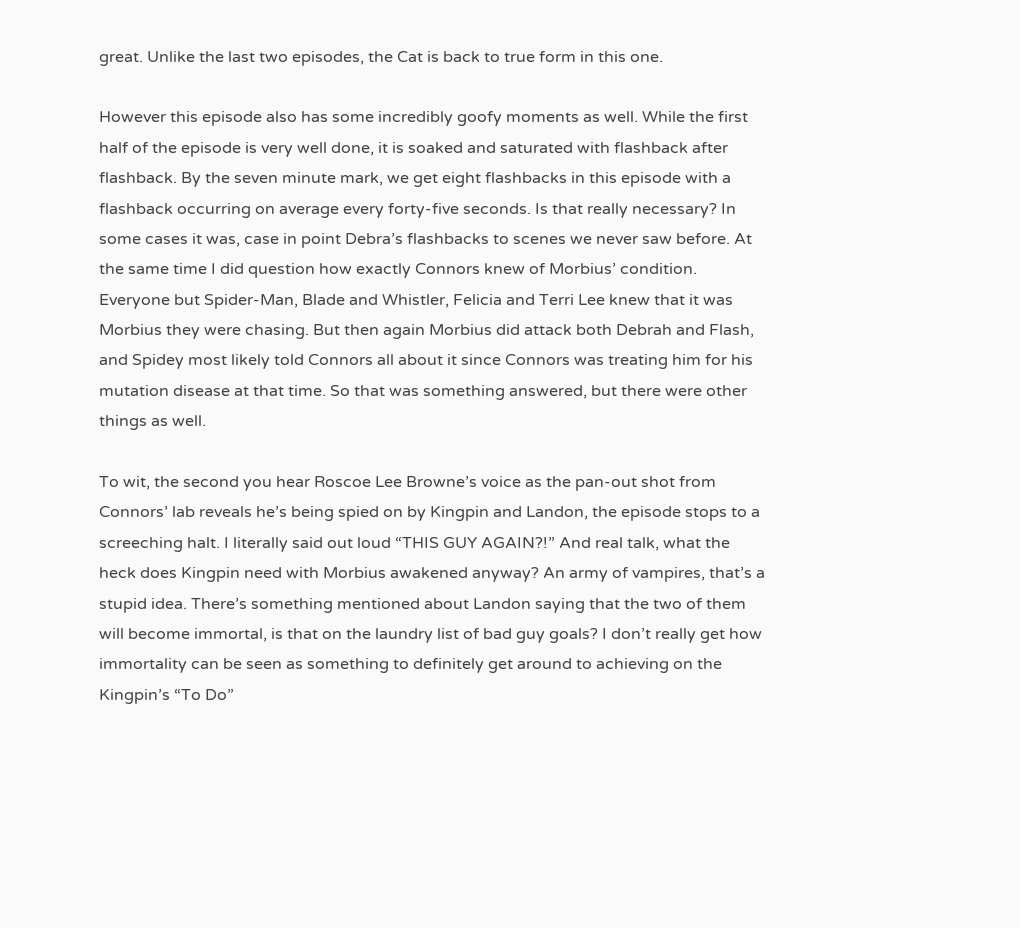great. Unlike the last two episodes, the Cat is back to true form in this one.

However this episode also has some incredibly goofy moments as well. While the first half of the episode is very well done, it is soaked and saturated with flashback after flashback. By the seven minute mark, we get eight flashbacks in this episode with a flashback occurring on average every forty-five seconds. Is that really necessary? In some cases it was, case in point Debra’s flashbacks to scenes we never saw before. At the same time I did question how exactly Connors knew of Morbius’ condition. Everyone but Spider-Man, Blade and Whistler, Felicia and Terri Lee knew that it was Morbius they were chasing. But then again Morbius did attack both Debrah and Flash, and Spidey most likely told Connors all about it since Connors was treating him for his mutation disease at that time. So that was something answered, but there were other things as well.

To wit, the second you hear Roscoe Lee Browne’s voice as the pan-out shot from Connors’ lab reveals he’s being spied on by Kingpin and Landon, the episode stops to a screeching halt. I literally said out loud “THIS GUY AGAIN?!” And real talk, what the heck does Kingpin need with Morbius awakened anyway? An army of vampires, that’s a stupid idea. There’s something mentioned about Landon saying that the two of them will become immortal, is that on the laundry list of bad guy goals? I don’t really get how immortality can be seen as something to definitely get around to achieving on the Kingpin’s “To Do”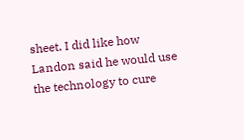sheet. I did like how Landon said he would use the technology to cure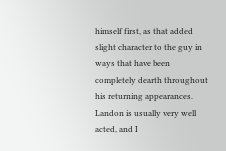himself first, as that added slight character to the guy in ways that have been completely dearth throughout his returning appearances. Landon is usually very well acted, and I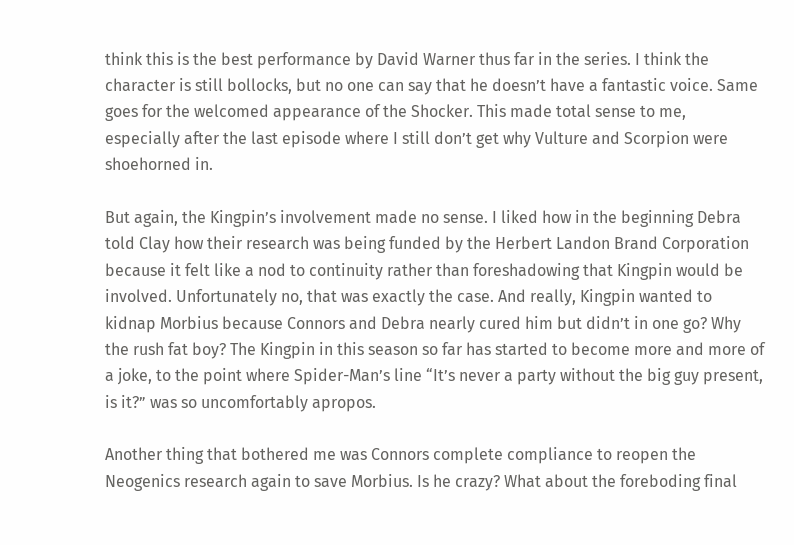think this is the best performance by David Warner thus far in the series. I think the character is still bollocks, but no one can say that he doesn’t have a fantastic voice. Same goes for the welcomed appearance of the Shocker. This made total sense to me, especially after the last episode where I still don’t get why Vulture and Scorpion were shoehorned in.

But again, the Kingpin’s involvement made no sense. I liked how in the beginning Debra told Clay how their research was being funded by the Herbert Landon Brand Corporation because it felt like a nod to continuity rather than foreshadowing that Kingpin would be involved. Unfortunately no, that was exactly the case. And really, Kingpin wanted to kidnap Morbius because Connors and Debra nearly cured him but didn’t in one go? Why the rush fat boy? The Kingpin in this season so far has started to become more and more of a joke, to the point where Spider-Man’s line “It’s never a party without the big guy present, is it?” was so uncomfortably apropos.

Another thing that bothered me was Connors complete compliance to reopen the Neogenics research again to save Morbius. Is he crazy? What about the foreboding final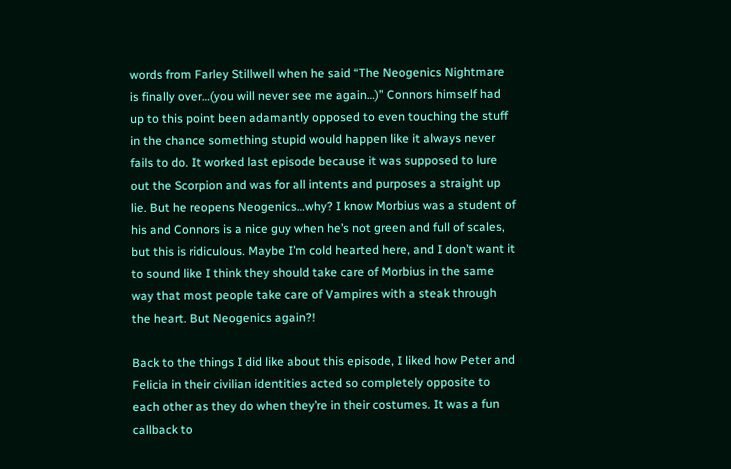words from Farley Stillwell when he said “The Neogenics Nightmare is finally over…(you will never see me again…)” Connors himself had up to this point been adamantly opposed to even touching the stuff in the chance something stupid would happen like it always never fails to do. It worked last episode because it was supposed to lure out the Scorpion and was for all intents and purposes a straight up lie. But he reopens Neogenics…why? I know Morbius was a student of his and Connors is a nice guy when he’s not green and full of scales, but this is ridiculous. Maybe I’m cold hearted here, and I don’t want it to sound like I think they should take care of Morbius in the same way that most people take care of Vampires with a steak through the heart. But Neogenics again?!

Back to the things I did like about this episode, I liked how Peter and Felicia in their civilian identities acted so completely opposite to each other as they do when they’re in their costumes. It was a fun callback to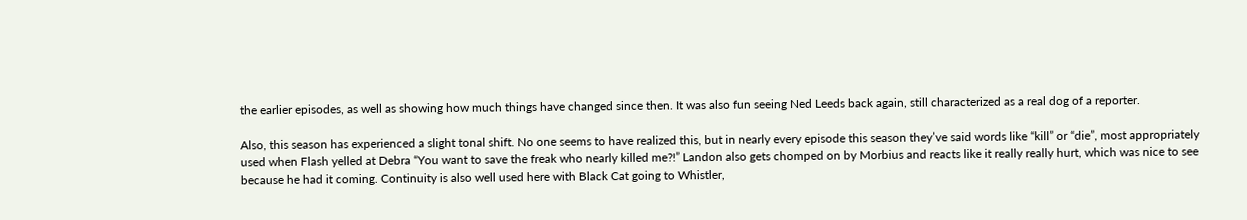the earlier episodes, as well as showing how much things have changed since then. It was also fun seeing Ned Leeds back again, still characterized as a real dog of a reporter.

Also, this season has experienced a slight tonal shift. No one seems to have realized this, but in nearly every episode this season they’ve said words like “kill” or “die”, most appropriately used when Flash yelled at Debra “You want to save the freak who nearly killed me?!” Landon also gets chomped on by Morbius and reacts like it really really hurt, which was nice to see because he had it coming. Continuity is also well used here with Black Cat going to Whistler,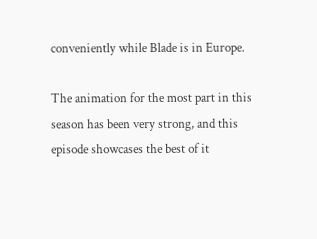conveniently while Blade is in Europe.

The animation for the most part in this season has been very strong, and this episode showcases the best of it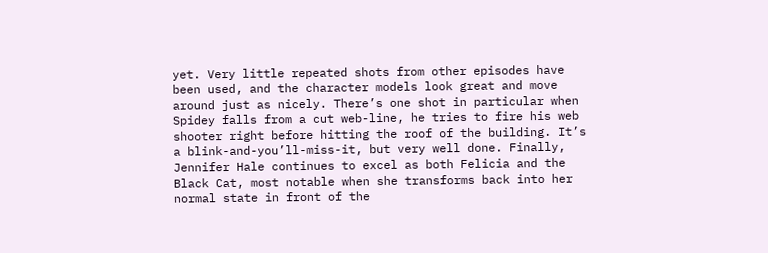yet. Very little repeated shots from other episodes have been used, and the character models look great and move around just as nicely. There’s one shot in particular when Spidey falls from a cut web-line, he tries to fire his web shooter right before hitting the roof of the building. It’s a blink-and-you’ll-miss-it, but very well done. Finally, Jennifer Hale continues to excel as both Felicia and the Black Cat, most notable when she transforms back into her normal state in front of the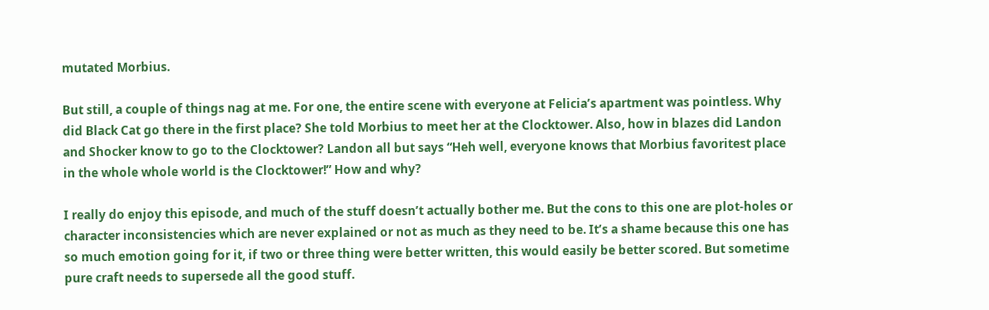mutated Morbius.

But still, a couple of things nag at me. For one, the entire scene with everyone at Felicia’s apartment was pointless. Why did Black Cat go there in the first place? She told Morbius to meet her at the Clocktower. Also, how in blazes did Landon and Shocker know to go to the Clocktower? Landon all but says “Heh well, everyone knows that Morbius favoritest place in the whole whole world is the Clocktower!” How and why?

I really do enjoy this episode, and much of the stuff doesn’t actually bother me. But the cons to this one are plot-holes or character inconsistencies which are never explained or not as much as they need to be. It’s a shame because this one has so much emotion going for it, if two or three thing were better written, this would easily be better scored. But sometime pure craft needs to supersede all the good stuff.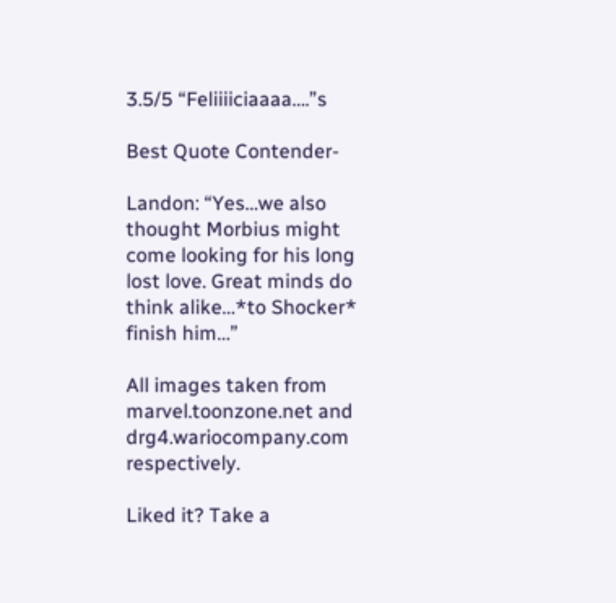3.5/5 “Feliiiiciaaaa….”s

Best Quote Contender-

Landon: “Yes…we also thought Morbius might come looking for his long lost love. Great minds do think alike…*to Shocker* finish him…”

All images taken from marvel.toonzone.net and drg4.wariocompany.com respectively.

Liked it? Take a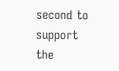second to support the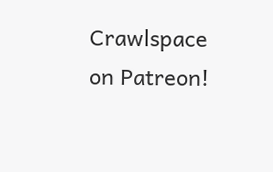Crawlspace on Patreon!